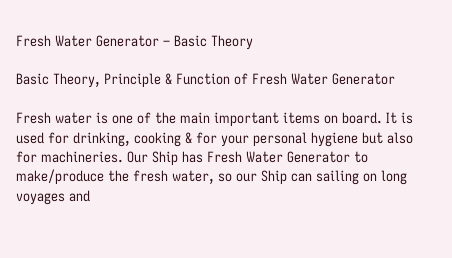Fresh Water Generator – Basic Theory

Basic Theory, Principle & Function of Fresh Water Generator

Fresh water is one of the main important items on board. It is used for drinking, cooking & for your personal hygiene but also for machineries. Our Ship has Fresh Water Generator to make/produce the fresh water, so our Ship can sailing on long voyages and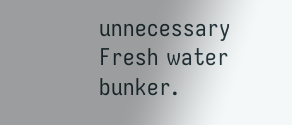unnecessary Fresh water bunker.